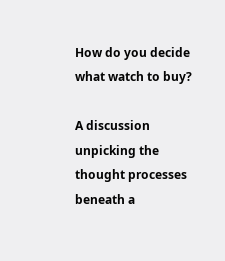How do you decide what watch to buy?

A discussion unpicking the thought processes beneath a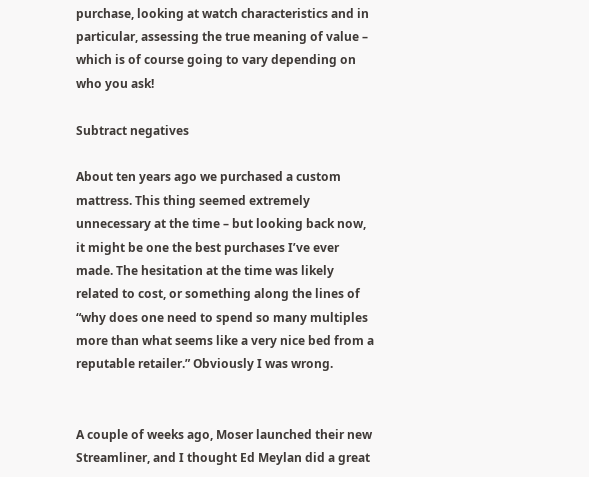purchase, looking at watch characteristics and in particular, assessing the true meaning of value – which is of course going to vary depending on who you ask!

Subtract negatives

About ten years ago we purchased a custom mattress. This thing seemed extremely unnecessary at the time – but looking back now, it might be one the best purchases I’ve ever made. The hesitation at the time was likely related to cost, or something along the lines of “why does one need to spend so many multiples more than what seems like a very nice bed from a reputable retailer.” Obviously I was wrong.


A couple of weeks ago, Moser launched their new Streamliner, and I thought Ed Meylan did a great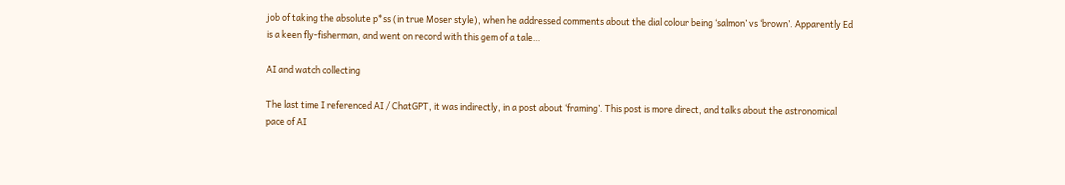job of taking the absolute p*ss (in true Moser style), when he addressed comments about the dial colour being ‘salmon’ vs ‘brown’. Apparently Ed is a keen fly-fisherman, and went on record with this gem of a tale…

AI and watch collecting

The last time I referenced AI / ChatGPT, it was indirectly, in a post about ‘framing’. This post is more direct, and talks about the astronomical pace of AI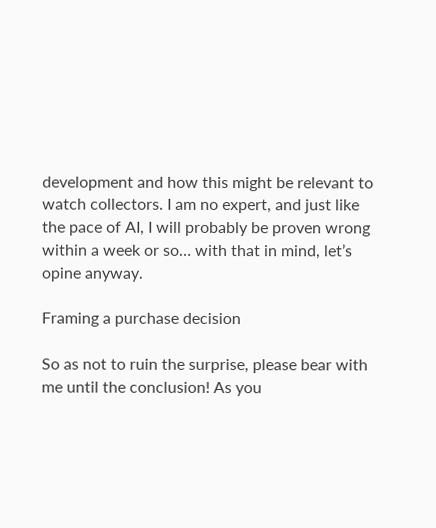development and how this might be relevant to watch collectors. I am no expert, and just like the pace of AI, I will probably be proven wrong within a week or so… with that in mind, let’s opine anyway.

Framing a purchase decision

So as not to ruin the surprise, please bear with me until the conclusion! As you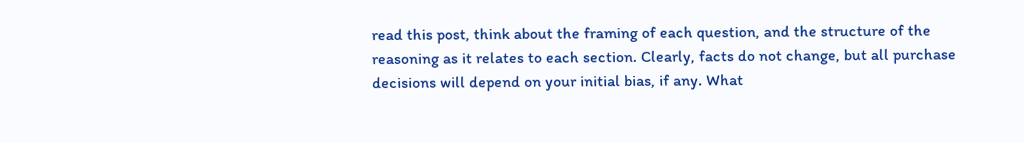read this post, think about the framing of each question, and the structure of the reasoning as it relates to each section. Clearly, facts do not change, but all purchase decisions will depend on your initial bias, if any. What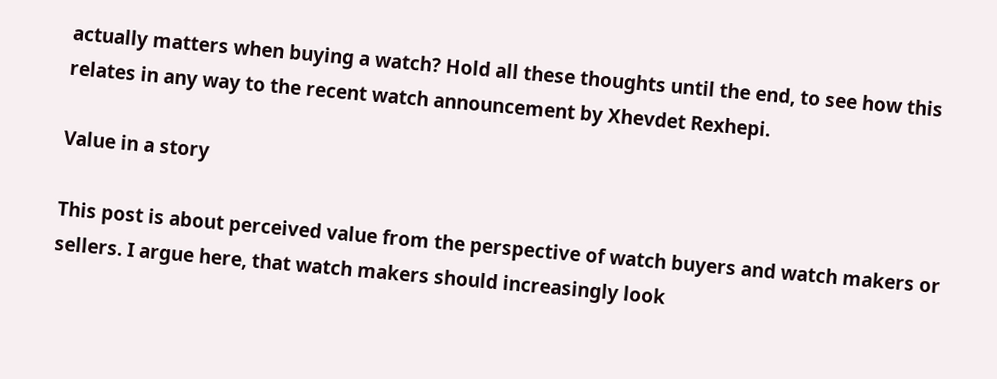actually matters when buying a watch? Hold all these thoughts until the end, to see how this relates in any way to the recent watch announcement by Xhevdet Rexhepi.

Value in a story

This post is about perceived value from the perspective of watch buyers and watch makers or sellers. I argue here, that watch makers should increasingly look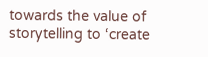towards the value of storytelling to ‘create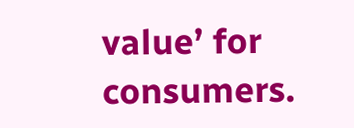value’ for consumers.